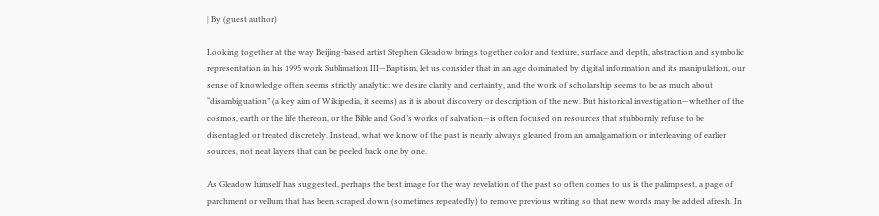| By (guest author)

Looking together at the way Beijing-based artist Stephen Gleadow brings together color and texture, surface and depth, abstraction and symbolic representation in his 1995 work Sublimation III—Baptism, let us consider that in an age dominated by digital information and its manipulation, our sense of knowledge often seems strictly analytic: we desire clarity and certainty, and the work of scholarship seems to be as much about “disambiguation” (a key aim of Wikipedia, it seems) as it is about discovery or description of the new. But historical investigation—whether of the cosmos, earth or the life thereon, or the Bible and God’s works of salvation—is often focused on resources that stubbornly refuse to be disentagled or treated discretely. Instead, what we know of the past is nearly always gleaned from an amalgamation or interleaving of earlier sources, not neat layers that can be peeled back one by one.

As Gleadow himself has suggested, perhaps the best image for the way revelation of the past so often comes to us is the palimpsest, a page of parchment or vellum that has been scraped down (sometimes repeatedly) to remove previous writing so that new words may be added afresh. In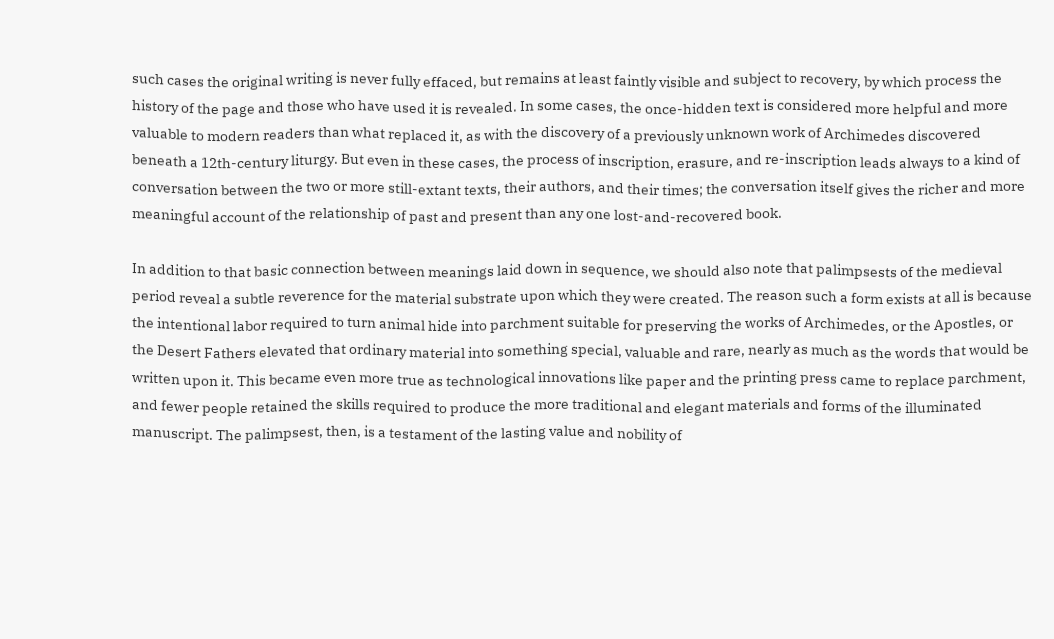such cases the original writing is never fully effaced, but remains at least faintly visible and subject to recovery, by which process the history of the page and those who have used it is revealed. In some cases, the once-hidden text is considered more helpful and more valuable to modern readers than what replaced it, as with the discovery of a previously unknown work of Archimedes discovered beneath a 12th-century liturgy. But even in these cases, the process of inscription, erasure, and re-inscription leads always to a kind of conversation between the two or more still-extant texts, their authors, and their times; the conversation itself gives the richer and more meaningful account of the relationship of past and present than any one lost-and-recovered book.

In addition to that basic connection between meanings laid down in sequence, we should also note that palimpsests of the medieval period reveal a subtle reverence for the material substrate upon which they were created. The reason such a form exists at all is because the intentional labor required to turn animal hide into parchment suitable for preserving the works of Archimedes, or the Apostles, or the Desert Fathers elevated that ordinary material into something special, valuable and rare, nearly as much as the words that would be written upon it. This became even more true as technological innovations like paper and the printing press came to replace parchment, and fewer people retained the skills required to produce the more traditional and elegant materials and forms of the illuminated manuscript. The palimpsest, then, is a testament of the lasting value and nobility of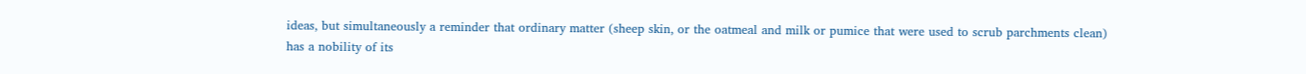ideas, but simultaneously a reminder that ordinary matter (sheep skin, or the oatmeal and milk or pumice that were used to scrub parchments clean) has a nobility of its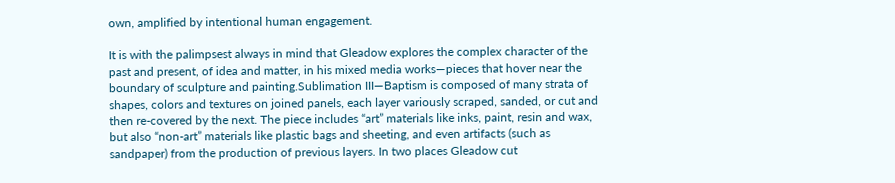own, amplified by intentional human engagement.

It is with the palimpsest always in mind that Gleadow explores the complex character of the past and present, of idea and matter, in his mixed media works—pieces that hover near the boundary of sculpture and painting.Sublimation III—Baptism is composed of many strata of shapes, colors and textures on joined panels, each layer variously scraped, sanded, or cut and then re-covered by the next. The piece includes “art” materials like inks, paint, resin and wax, but also “non-art” materials like plastic bags and sheeting, and even artifacts (such as sandpaper) from the production of previous layers. In two places Gleadow cut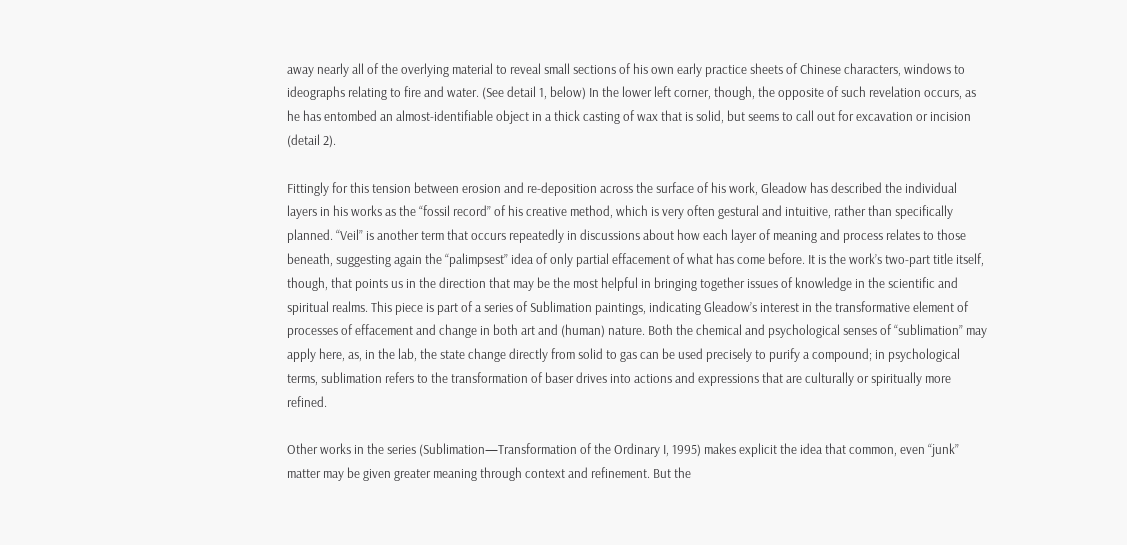away nearly all of the overlying material to reveal small sections of his own early practice sheets of Chinese characters, windows to ideographs relating to fire and water. (See detail 1, below) In the lower left corner, though, the opposite of such revelation occurs, as he has entombed an almost-identifiable object in a thick casting of wax that is solid, but seems to call out for excavation or incision (detail 2).

Fittingly for this tension between erosion and re-deposition across the surface of his work, Gleadow has described the individual layers in his works as the “fossil record” of his creative method, which is very often gestural and intuitive, rather than specifically planned. “Veil” is another term that occurs repeatedly in discussions about how each layer of meaning and process relates to those beneath, suggesting again the “palimpsest” idea of only partial effacement of what has come before. It is the work’s two-part title itself, though, that points us in the direction that may be the most helpful in bringing together issues of knowledge in the scientific and spiritual realms. This piece is part of a series of Sublimation paintings, indicating Gleadow’s interest in the transformative element of processes of effacement and change in both art and (human) nature. Both the chemical and psychological senses of “sublimation” may apply here, as, in the lab, the state change directly from solid to gas can be used precisely to purify a compound; in psychological terms, sublimation refers to the transformation of baser drives into actions and expressions that are culturally or spiritually more refined.

Other works in the series (Sublimation—Transformation of the Ordinary I, 1995) makes explicit the idea that common, even “junk” matter may be given greater meaning through context and refinement. But the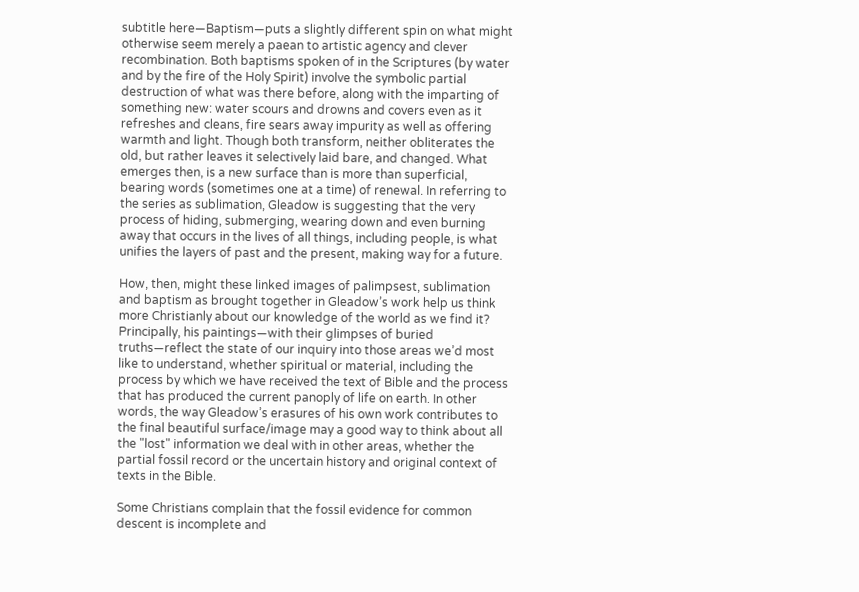subtitle here—Baptism—puts a slightly different spin on what might otherwise seem merely a paean to artistic agency and clever recombination. Both baptisms spoken of in the Scriptures (by water and by the fire of the Holy Spirit) involve the symbolic partial destruction of what was there before, along with the imparting of something new: water scours and drowns and covers even as it refreshes and cleans, fire sears away impurity as well as offering warmth and light. Though both transform, neither obliterates the old, but rather leaves it selectively laid bare, and changed. What emerges then, is a new surface than is more than superficial, bearing words (sometimes one at a time) of renewal. In referring to the series as sublimation, Gleadow is suggesting that the very process of hiding, submerging, wearing down and even burning away that occurs in the lives of all things, including people, is what unifies the layers of past and the present, making way for a future.

How, then, might these linked images of palimpsest, sublimation and baptism as brought together in Gleadow’s work help us think more Christianly about our knowledge of the world as we find it? Principally, his paintings—with their glimpses of buried truths—reflect the state of our inquiry into those areas we’d most like to understand, whether spiritual or material, including the process by which we have received the text of Bible and the process that has produced the current panoply of life on earth. In other words, the way Gleadow’s erasures of his own work contributes to the final beautiful surface/image may a good way to think about all the "lost" information we deal with in other areas, whether the partial fossil record or the uncertain history and original context of texts in the Bible.

Some Christians complain that the fossil evidence for common descent is incomplete and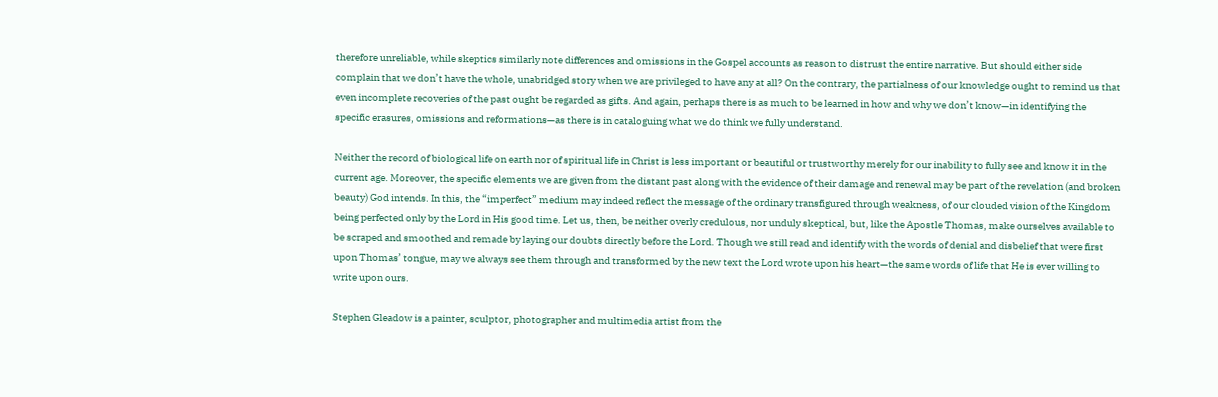therefore unreliable, while skeptics similarly note differences and omissions in the Gospel accounts as reason to distrust the entire narrative. But should either side complain that we don’t have the whole, unabridged story when we are privileged to have any at all? On the contrary, the partialness of our knowledge ought to remind us that even incomplete recoveries of the past ought be regarded as gifts. And again, perhaps there is as much to be learned in how and why we don’t know—in identifying the specific erasures, omissions and reformations—as there is in cataloguing what we do think we fully understand.

Neither the record of biological life on earth nor of spiritual life in Christ is less important or beautiful or trustworthy merely for our inability to fully see and know it in the current age. Moreover, the specific elements we are given from the distant past along with the evidence of their damage and renewal may be part of the revelation (and broken beauty) God intends. In this, the “imperfect” medium may indeed reflect the message of the ordinary transfigured through weakness, of our clouded vision of the Kingdom being perfected only by the Lord in His good time. Let us, then, be neither overly credulous, nor unduly skeptical, but, like the Apostle Thomas, make ourselves available to be scraped and smoothed and remade by laying our doubts directly before the Lord. Though we still read and identify with the words of denial and disbelief that were first upon Thomas’ tongue, may we always see them through and transformed by the new text the Lord wrote upon his heart—the same words of life that He is ever willing to write upon ours.

Stephen Gleadow is a painter, sculptor, photographer and multimedia artist from the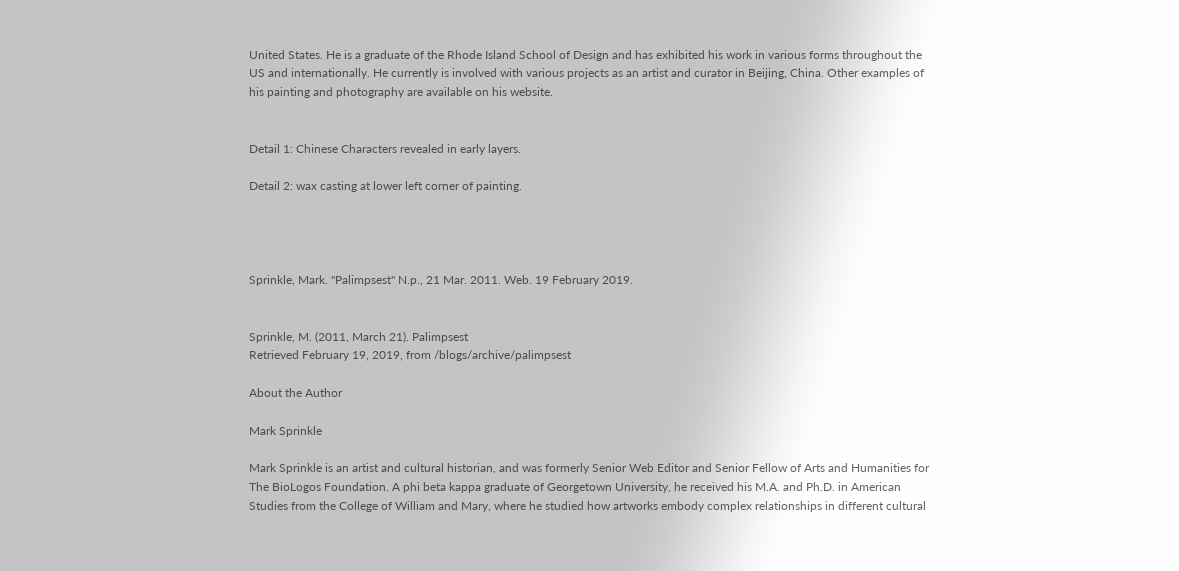United States. He is a graduate of the Rhode Island School of Design and has exhibited his work in various forms throughout the US and internationally. He currently is involved with various projects as an artist and curator in Beijing, China. Other examples of his painting and photography are available on his website.


Detail 1: Chinese Characters revealed in early layers.

Detail 2: wax casting at lower left corner of painting.




Sprinkle, Mark. "Palimpsest" N.p., 21 Mar. 2011. Web. 19 February 2019.


Sprinkle, M. (2011, March 21). Palimpsest
Retrieved February 19, 2019, from /blogs/archive/palimpsest

About the Author

Mark Sprinkle

Mark Sprinkle is an artist and cultural historian, and was formerly Senior Web Editor and Senior Fellow of Arts and Humanities for The BioLogos Foundation. A phi beta kappa graduate of Georgetown University, he received his M.A. and Ph.D. in American Studies from the College of William and Mary, where he studied how artworks embody complex relationships in different cultural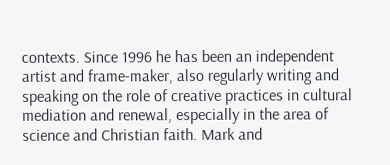contexts. Since 1996 he has been an independent artist and frame-maker, also regularly writing and speaking on the role of creative practices in cultural mediation and renewal, especially in the area of science and Christian faith. Mark and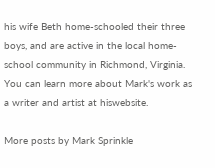his wife Beth home-schooled their three boys, and are active in the local home-school community in Richmond, Virginia. You can learn more about Mark's work as a writer and artist at hiswebsite.

More posts by Mark Sprinkle